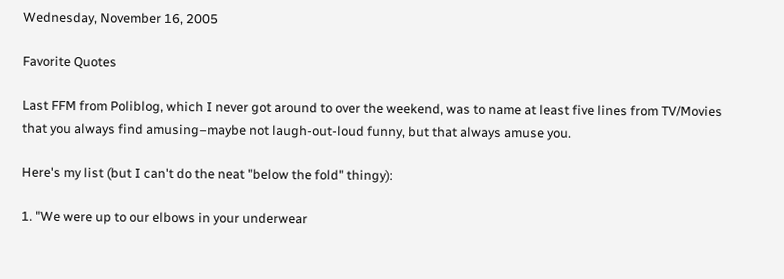Wednesday, November 16, 2005

Favorite Quotes

Last FFM from Poliblog, which I never got around to over the weekend, was to name at least five lines from TV/Movies that you always find amusing–maybe not laugh-out-loud funny, but that always amuse you.

Here's my list (but I can't do the neat "below the fold" thingy):

1. "We were up to our elbows in your underwear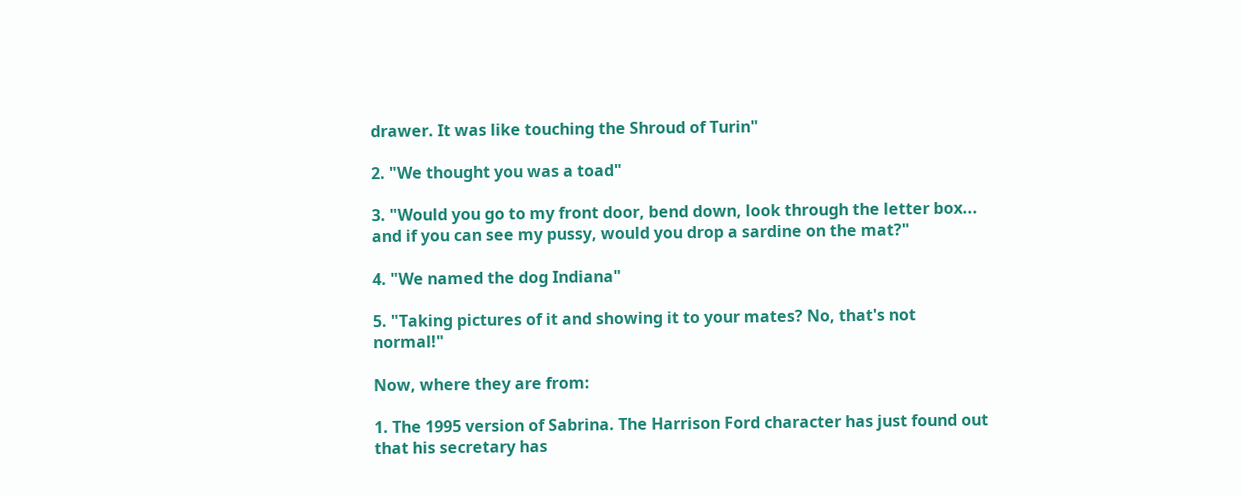drawer. It was like touching the Shroud of Turin"

2. "We thought you was a toad"

3. "Would you go to my front door, bend down, look through the letter box... and if you can see my pussy, would you drop a sardine on the mat?"

4. "We named the dog Indiana"

5. "Taking pictures of it and showing it to your mates? No, that's not normal!"

Now, where they are from:

1. The 1995 version of Sabrina. The Harrison Ford character has just found out that his secretary has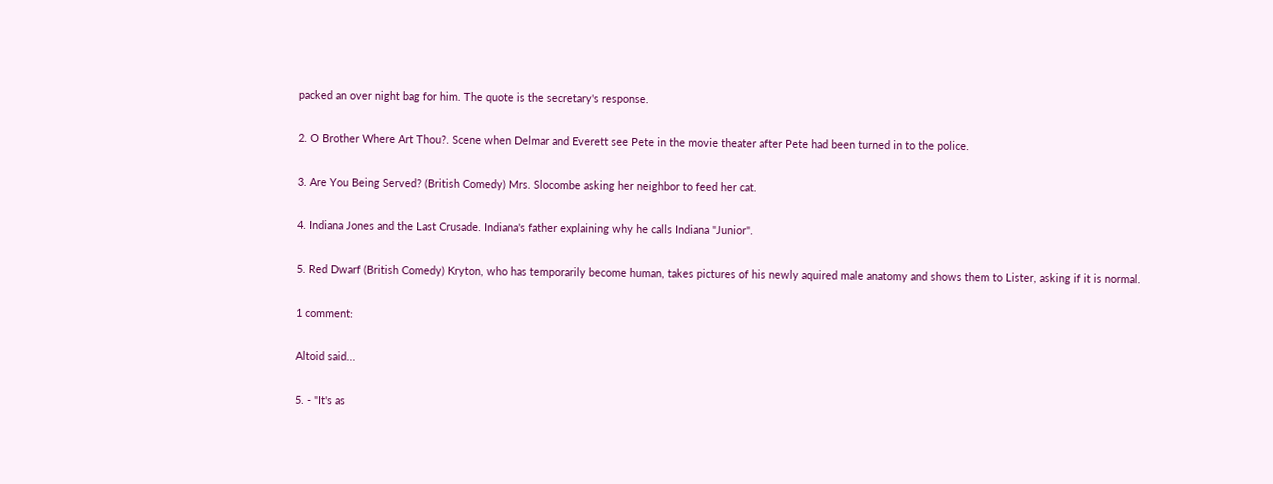packed an over night bag for him. The quote is the secretary's response.

2. O Brother Where Art Thou?. Scene when Delmar and Everett see Pete in the movie theater after Pete had been turned in to the police.

3. Are You Being Served? (British Comedy) Mrs. Slocombe asking her neighbor to feed her cat.

4. Indiana Jones and the Last Crusade. Indiana's father explaining why he calls Indiana "Junior".

5. Red Dwarf (British Comedy) Kryton, who has temporarily become human, takes pictures of his newly aquired male anatomy and shows them to Lister, asking if it is normal.

1 comment:

Altoid said...

5. - "It's as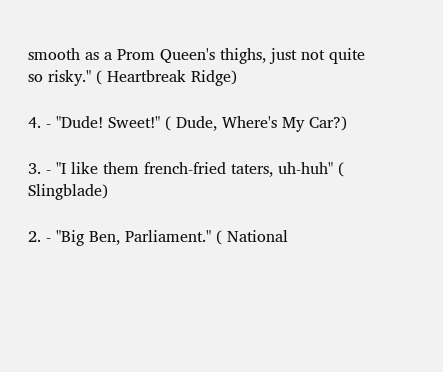smooth as a Prom Queen's thighs, just not quite so risky." ( Heartbreak Ridge)

4. - "Dude! Sweet!" ( Dude, Where's My Car?)

3. - "I like them french-fried taters, uh-huh" ( Slingblade)

2. - "Big Ben, Parliament." ( National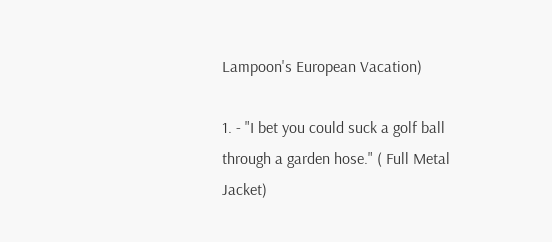Lampoon's European Vacation)

1. - "I bet you could suck a golf ball through a garden hose." ( Full Metal Jacket)